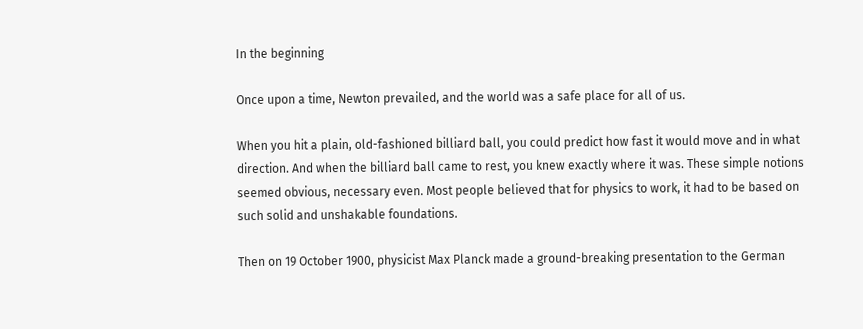In the beginning

Once upon a time, Newton prevailed, and the world was a safe place for all of us.

When you hit a plain, old-fashioned billiard ball, you could predict how fast it would move and in what direction. And when the billiard ball came to rest, you knew exactly where it was. These simple notions seemed obvious, necessary even. Most people believed that for physics to work, it had to be based on such solid and unshakable foundations.

Then on 19 October 1900, physicist Max Planck made a ground-breaking presentation to the German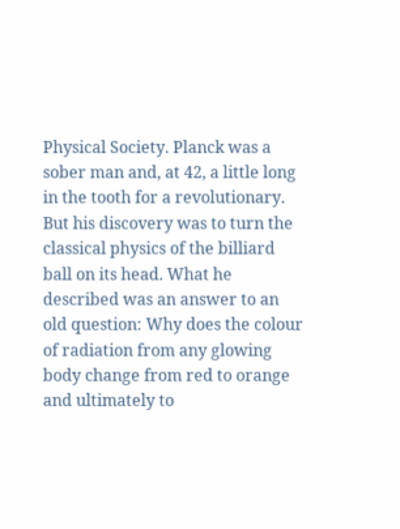Physical Society. Planck was a sober man and, at 42, a little long in the tooth for a revolutionary. But his discovery was to turn the classical physics of the billiard ball on its head. What he described was an answer to an old question: Why does the colour of radiation from any glowing body change from red to orange and ultimately to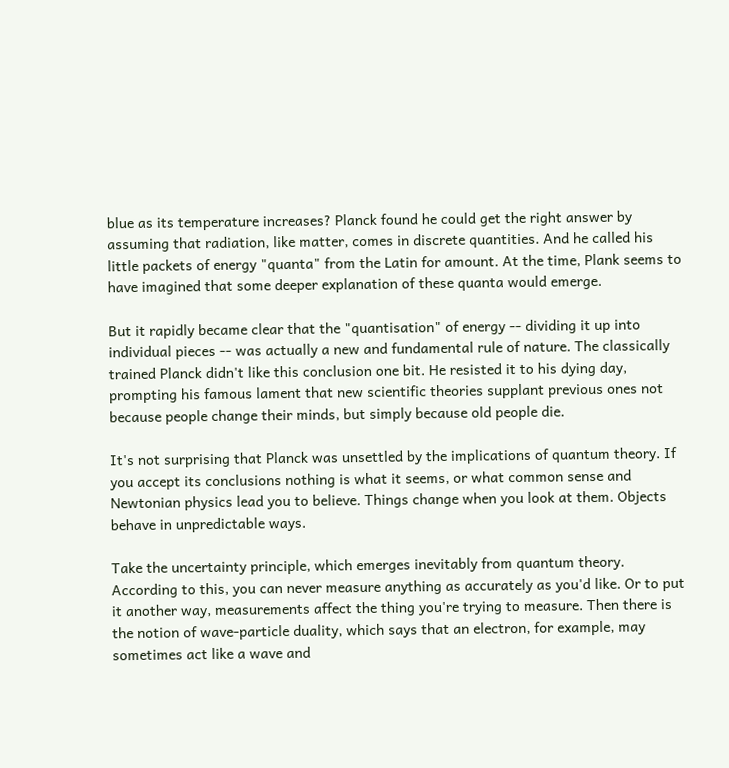blue as its temperature increases? Planck found he could get the right answer by assuming that radiation, like matter, comes in discrete quantities. And he called his little packets of energy "quanta" from the Latin for amount. At the time, Plank seems to have imagined that some deeper explanation of these quanta would emerge.

But it rapidly became clear that the "quantisation" of energy -- dividing it up into individual pieces -- was actually a new and fundamental rule of nature. The classically trained Planck didn't like this conclusion one bit. He resisted it to his dying day, prompting his famous lament that new scientific theories supplant previous ones not because people change their minds, but simply because old people die.

It's not surprising that Planck was unsettled by the implications of quantum theory. If you accept its conclusions nothing is what it seems, or what common sense and Newtonian physics lead you to believe. Things change when you look at them. Objects behave in unpredictable ways.

Take the uncertainty principle, which emerges inevitably from quantum theory. According to this, you can never measure anything as accurately as you'd like. Or to put it another way, measurements affect the thing you're trying to measure. Then there is the notion of wave-particle duality, which says that an electron, for example, may sometimes act like a wave and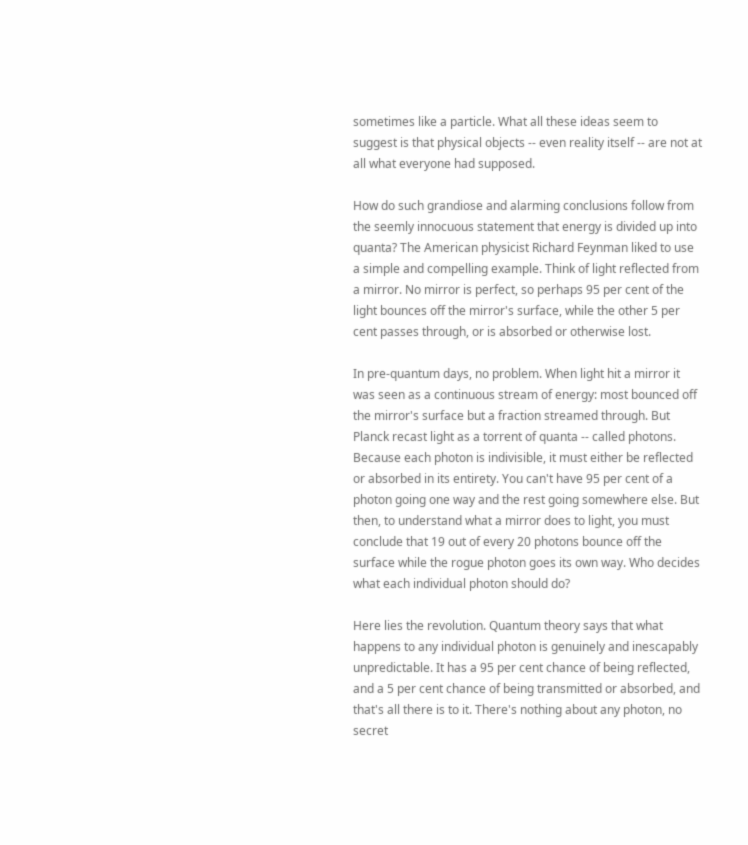sometimes like a particle. What all these ideas seem to suggest is that physical objects -- even reality itself -- are not at all what everyone had supposed.

How do such grandiose and alarming conclusions follow from the seemly innocuous statement that energy is divided up into quanta? The American physicist Richard Feynman liked to use a simple and compelling example. Think of light reflected from a mirror. No mirror is perfect, so perhaps 95 per cent of the light bounces off the mirror's surface, while the other 5 per cent passes through, or is absorbed or otherwise lost.

In pre-quantum days, no problem. When light hit a mirror it was seen as a continuous stream of energy: most bounced off the mirror's surface but a fraction streamed through. But Planck recast light as a torrent of quanta -- called photons. Because each photon is indivisible, it must either be reflected or absorbed in its entirety. You can't have 95 per cent of a photon going one way and the rest going somewhere else. But then, to understand what a mirror does to light, you must conclude that 19 out of every 20 photons bounce off the surface while the rogue photon goes its own way. Who decides what each individual photon should do?

Here lies the revolution. Quantum theory says that what happens to any individual photon is genuinely and inescapably unpredictable. It has a 95 per cent chance of being reflected, and a 5 per cent chance of being transmitted or absorbed, and that's all there is to it. There's nothing about any photon, no secret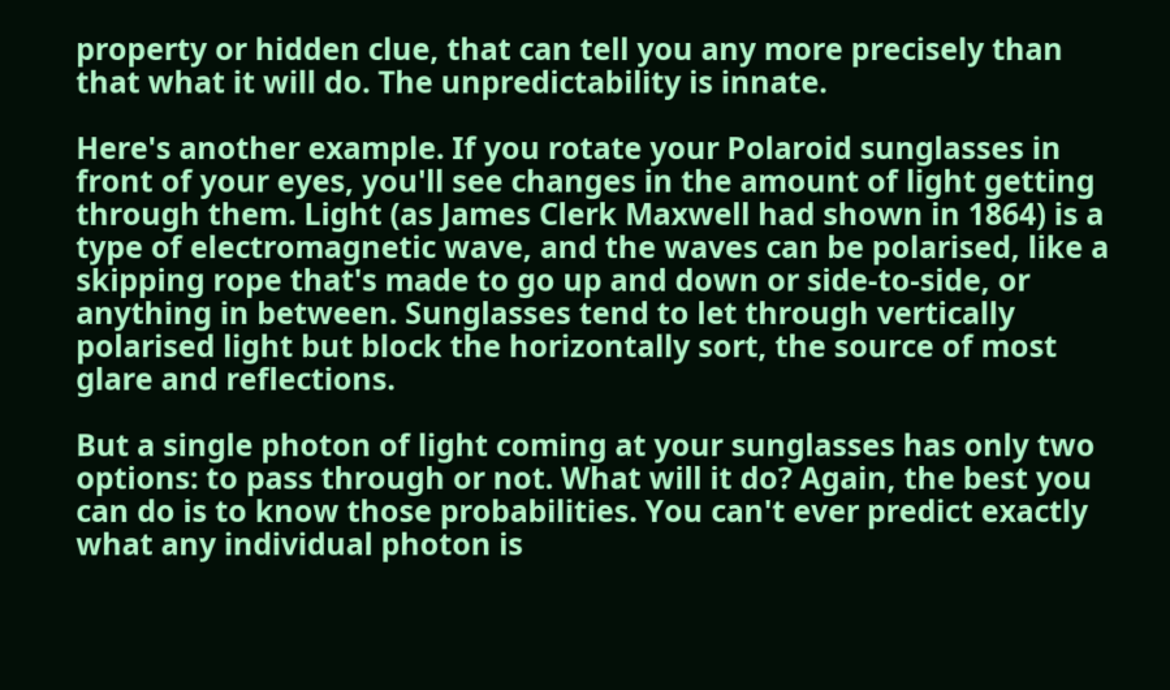property or hidden clue, that can tell you any more precisely than that what it will do. The unpredictability is innate.

Here's another example. If you rotate your Polaroid sunglasses in front of your eyes, you'll see changes in the amount of light getting through them. Light (as James Clerk Maxwell had shown in 1864) is a type of electromagnetic wave, and the waves can be polarised, like a skipping rope that's made to go up and down or side-to-side, or anything in between. Sunglasses tend to let through vertically polarised light but block the horizontally sort, the source of most glare and reflections.

But a single photon of light coming at your sunglasses has only two options: to pass through or not. What will it do? Again, the best you can do is to know those probabilities. You can't ever predict exactly what any individual photon is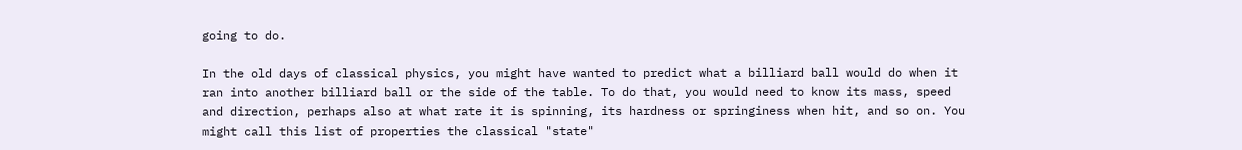going to do.

In the old days of classical physics, you might have wanted to predict what a billiard ball would do when it ran into another billiard ball or the side of the table. To do that, you would need to know its mass, speed and direction, perhaps also at what rate it is spinning, its hardness or springiness when hit, and so on. You might call this list of properties the classical "state"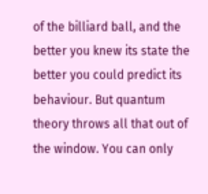of the billiard ball, and the better you knew its state the better you could predict its behaviour. But quantum theory throws all that out of the window. You can only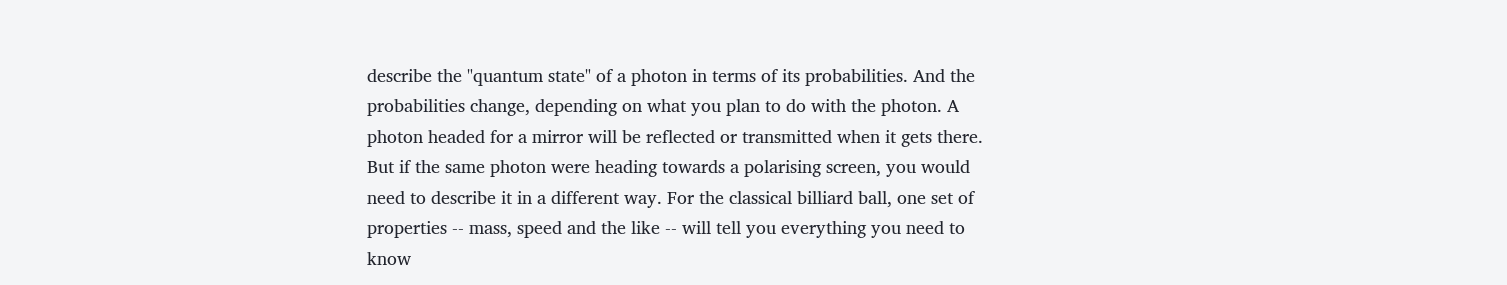describe the "quantum state" of a photon in terms of its probabilities. And the probabilities change, depending on what you plan to do with the photon. A photon headed for a mirror will be reflected or transmitted when it gets there. But if the same photon were heading towards a polarising screen, you would need to describe it in a different way. For the classical billiard ball, one set of properties -- mass, speed and the like -- will tell you everything you need to know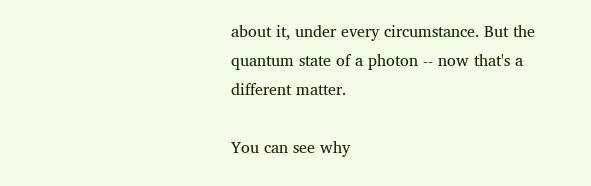about it, under every circumstance. But the quantum state of a photon -- now that's a different matter.

You can see why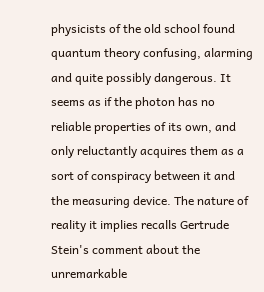physicists of the old school found quantum theory confusing, alarming and quite possibly dangerous. It seems as if the photon has no reliable properties of its own, and only reluctantly acquires them as a sort of conspiracy between it and the measuring device. The nature of reality it implies recalls Gertrude Stein's comment about the unremarkable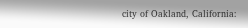city of Oakland, California: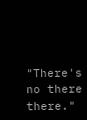"There's no there there."